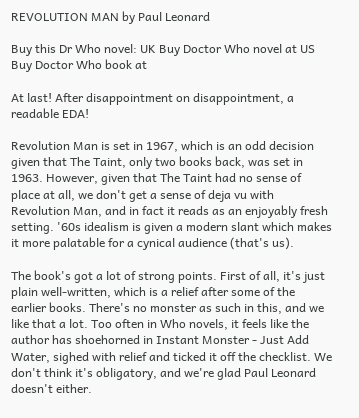REVOLUTION MAN by Paul Leonard

Buy this Dr Who novel: UK Buy Doctor Who novel at US Buy Doctor Who book at

At last! After disappointment on disappointment, a readable EDA!

Revolution Man is set in 1967, which is an odd decision given that The Taint, only two books back, was set in 1963. However, given that The Taint had no sense of place at all, we don't get a sense of deja vu with Revolution Man, and in fact it reads as an enjoyably fresh setting. '60s idealism is given a modern slant which makes it more palatable for a cynical audience (that's us).

The book's got a lot of strong points. First of all, it's just plain well-written, which is a relief after some of the earlier books. There's no monster as such in this, and we like that a lot. Too often in Who novels, it feels like the author has shoehorned in Instant Monster - Just Add Water, sighed with relief and ticked it off the checklist. We don't think it's obligatory, and we're glad Paul Leonard doesn't either.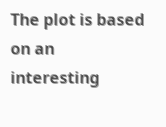The plot is based on an interesting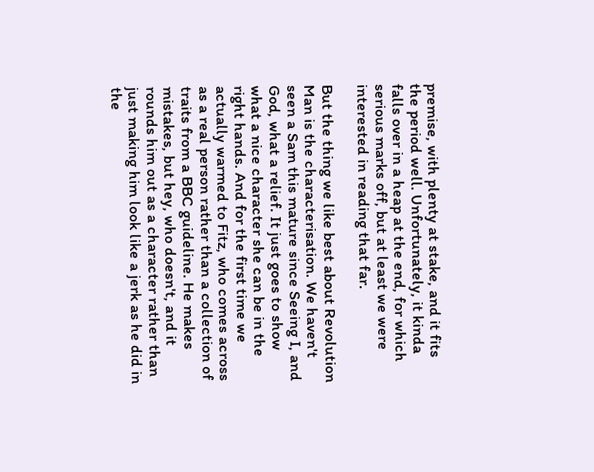premise, with plenty at stake, and it fits the period well. Unfortunately, it kinda falls over in a heap at the end, for which serious marks off, but at least we were interested in reading that far.

But the thing we like best about Revolution Man is the characterisation. We haven't seen a Sam this mature since Seeing I, and God, what a relief. It just goes to show what a nice character she can be in the right hands. And for the first time we actually warmed to Fitz, who comes across as a real person rather than a collection of traits from a BBC guideline. He makes mistakes, but hey, who doesn't, and it rounds him out as a character rather than just making him look like a jerk as he did in the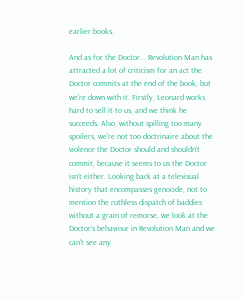earlier books.

And as for the Doctor... Revolution Man has attracted a lot of criticism for an act the Doctor commits at the end of the book, but we're down with it. Firstly, Leonard works hard to sell it to us, and we think he succeeds. Also, without spilling too many spoilers, we're not too doctrinaire about the violence the Doctor should and shouldn't commit, because it seems to us the Doctor isn't either. Looking back at a televisual history that encompasses genocide, not to mention the ruthless dispatch of baddies without a grain of remorse, we look at the Doctor's behaviour in Revolution Man and we can't see any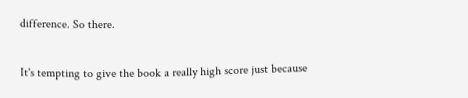difference. So there.

It's tempting to give the book a really high score just because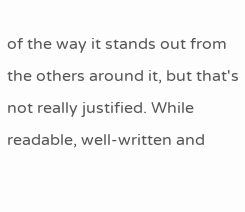of the way it stands out from the others around it, but that's not really justified. While readable, well-written and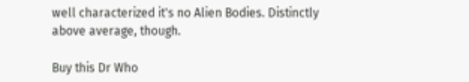well characterized it's no Alien Bodies. Distinctly above average, though.

Buy this Dr Who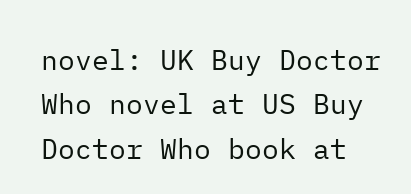novel: UK Buy Doctor Who novel at US Buy Doctor Who book at